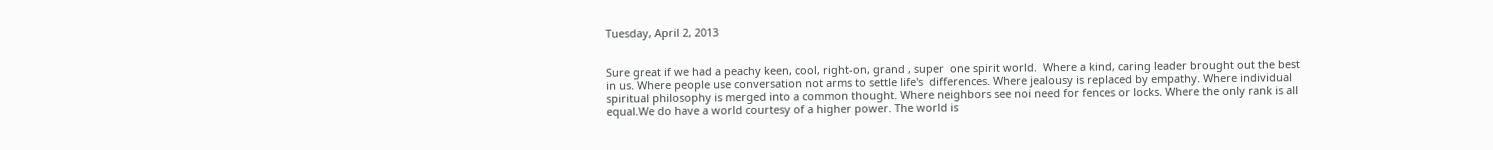Tuesday, April 2, 2013


Sure great if we had a peachy keen, cool, right-on, grand , super  one spirit world.  Where a kind, caring leader brought out the best in us. Where people use conversation not arms to settle life's  differences. Where jealousy is replaced by empathy. Where individual spiritual philosophy is merged into a common thought. Where neighbors see noi need for fences or locks. Where the only rank is all equal.We do have a world courtesy of a higher power. The world is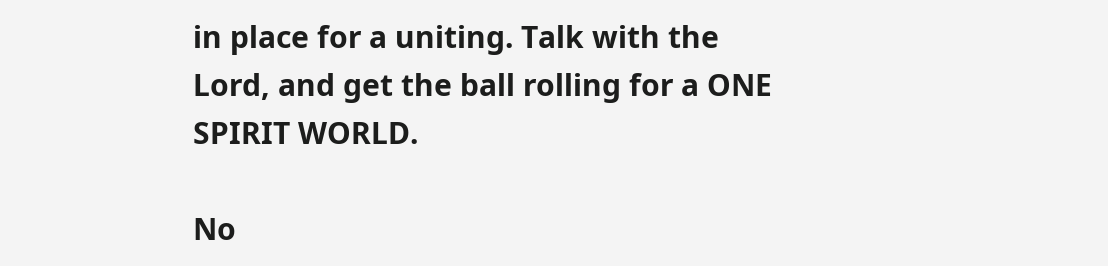in place for a uniting. Talk with the Lord, and get the ball rolling for a ONE SPIRIT WORLD.

No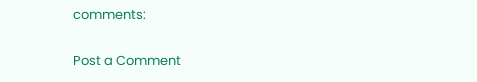comments:

Post a Comment